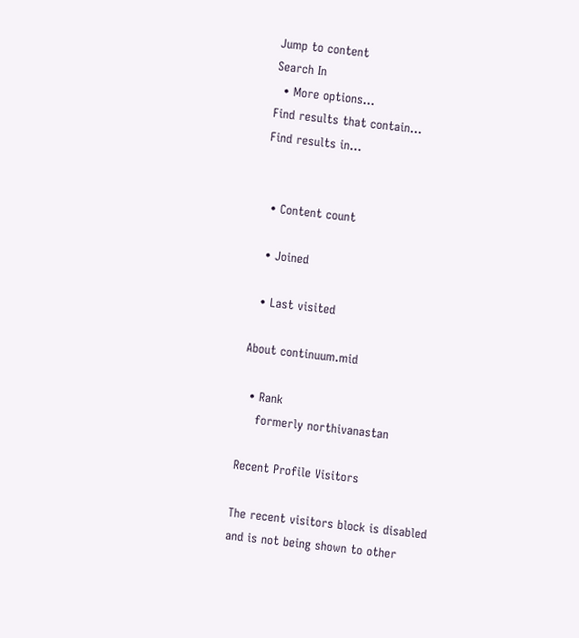Jump to content
Search In
  • More options...
Find results that contain...
Find results in...


  • Content count

  • Joined

  • Last visited

About continuum.mid

  • Rank
    formerly northivanastan

Recent Profile Visitors

The recent visitors block is disabled and is not being shown to other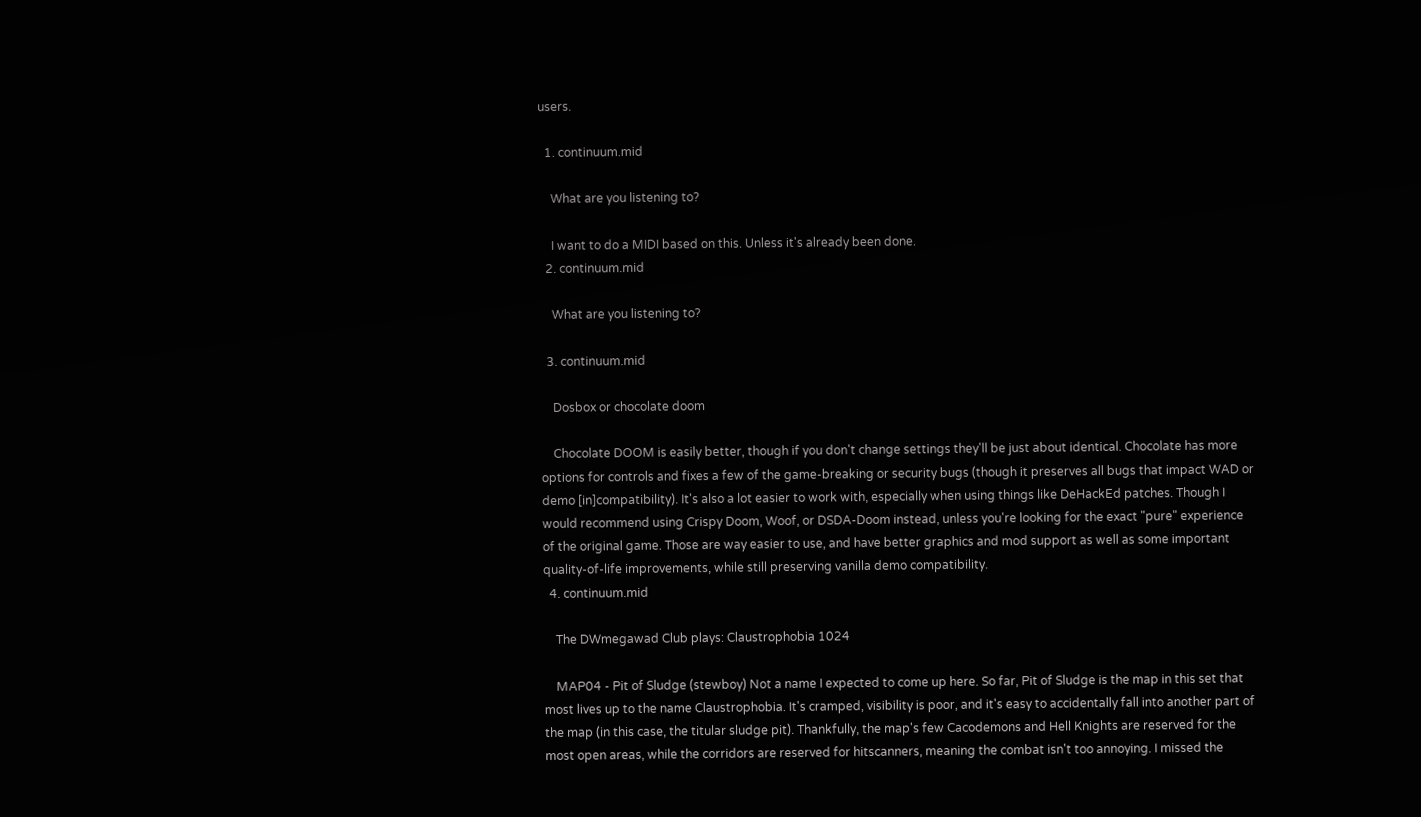users.

  1. continuum.mid

    What are you listening to?

    I want to do a MIDI based on this. Unless it's already been done.
  2. continuum.mid

    What are you listening to?

  3. continuum.mid

    Dosbox or chocolate doom

    Chocolate DOOM is easily better, though if you don't change settings they'll be just about identical. Chocolate has more options for controls and fixes a few of the game-breaking or security bugs (though it preserves all bugs that impact WAD or demo [in]compatibility). It's also a lot easier to work with, especially when using things like DeHackEd patches. Though I would recommend using Crispy Doom, Woof, or DSDA-Doom instead, unless you're looking for the exact "pure" experience of the original game. Those are way easier to use, and have better graphics and mod support as well as some important quality-of-life improvements, while still preserving vanilla demo compatibility.
  4. continuum.mid

    The DWmegawad Club plays: Claustrophobia 1024

    MAP04 - Pit of Sludge (stewboy) Not a name I expected to come up here. So far, Pit of Sludge is the map in this set that most lives up to the name Claustrophobia. It's cramped, visibility is poor, and it's easy to accidentally fall into another part of the map (in this case, the titular sludge pit). Thankfully, the map's few Cacodemons and Hell Knights are reserved for the most open areas, while the corridors are reserved for hitscanners, meaning the combat isn't too annoying. I missed the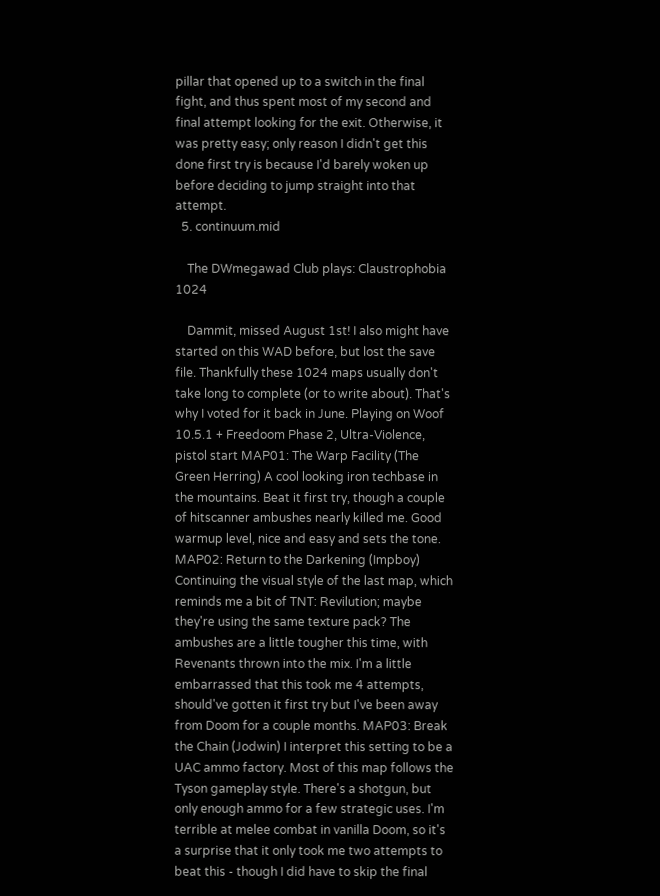pillar that opened up to a switch in the final fight, and thus spent most of my second and final attempt looking for the exit. Otherwise, it was pretty easy; only reason I didn't get this done first try is because I'd barely woken up before deciding to jump straight into that attempt.
  5. continuum.mid

    The DWmegawad Club plays: Claustrophobia 1024

    Dammit, missed August 1st! I also might have started on this WAD before, but lost the save file. Thankfully these 1024 maps usually don't take long to complete (or to write about). That's why I voted for it back in June. Playing on Woof 10.5.1 + Freedoom Phase 2, Ultra-Violence, pistol start MAP01: The Warp Facility (The Green Herring) A cool looking iron techbase in the mountains. Beat it first try, though a couple of hitscanner ambushes nearly killed me. Good warmup level, nice and easy and sets the tone. MAP02: Return to the Darkening (Impboy) Continuing the visual style of the last map, which reminds me a bit of TNT: Revilution; maybe they're using the same texture pack? The ambushes are a little tougher this time, with Revenants thrown into the mix. I'm a little embarrassed that this took me 4 attempts, should've gotten it first try but I've been away from Doom for a couple months. MAP03: Break the Chain (Jodwin) I interpret this setting to be a UAC ammo factory. Most of this map follows the Tyson gameplay style. There's a shotgun, but only enough ammo for a few strategic uses. I'm terrible at melee combat in vanilla Doom, so it's a surprise that it only took me two attempts to beat this - though I did have to skip the final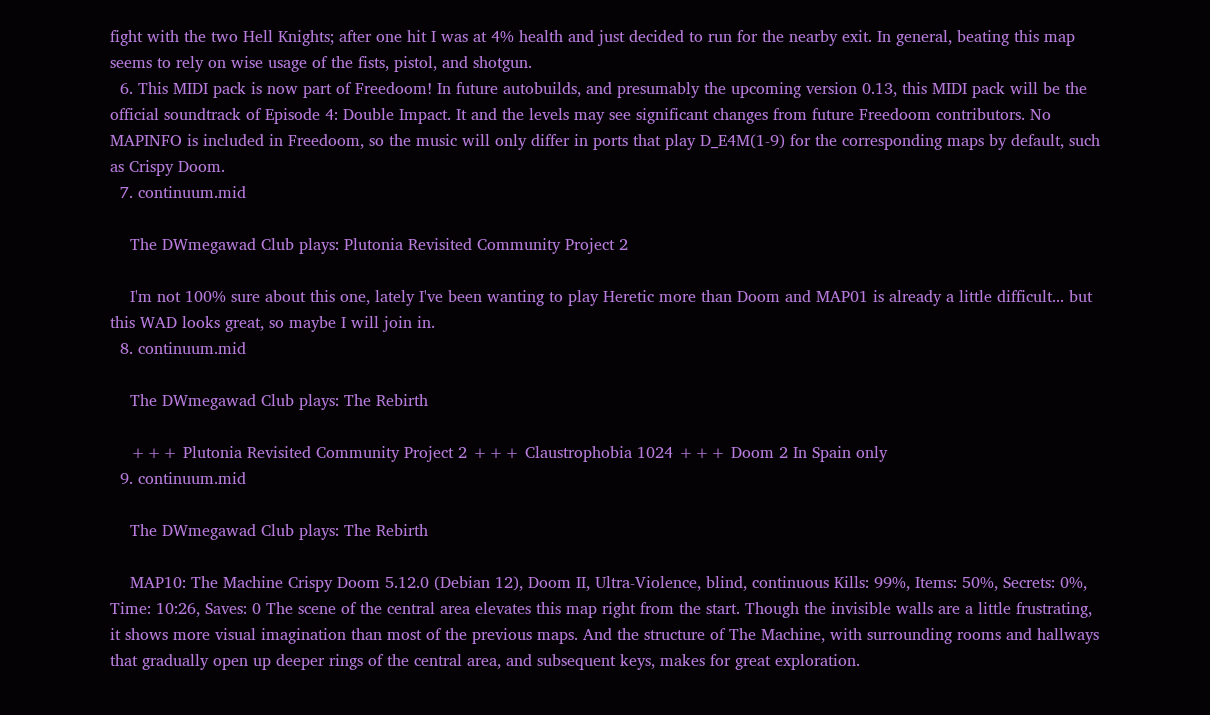fight with the two Hell Knights; after one hit I was at 4% health and just decided to run for the nearby exit. In general, beating this map seems to rely on wise usage of the fists, pistol, and shotgun.
  6. This MIDI pack is now part of Freedoom! In future autobuilds, and presumably the upcoming version 0.13, this MIDI pack will be the official soundtrack of Episode 4: Double Impact. It and the levels may see significant changes from future Freedoom contributors. No MAPINFO is included in Freedoom, so the music will only differ in ports that play D_E4M(1-9) for the corresponding maps by default, such as Crispy Doom.
  7. continuum.mid

    The DWmegawad Club plays: Plutonia Revisited Community Project 2

    I'm not 100% sure about this one, lately I've been wanting to play Heretic more than Doom and MAP01 is already a little difficult... but this WAD looks great, so maybe I will join in.
  8. continuum.mid

    The DWmegawad Club plays: The Rebirth

    +++ Plutonia Revisited Community Project 2 +++ Claustrophobia 1024 +++ Doom 2 In Spain only
  9. continuum.mid

    The DWmegawad Club plays: The Rebirth

    MAP10: The Machine Crispy Doom 5.12.0 (Debian 12), Doom II, Ultra-Violence, blind, continuous Kills: 99%, Items: 50%, Secrets: 0%, Time: 10:26, Saves: 0 The scene of the central area elevates this map right from the start. Though the invisible walls are a little frustrating, it shows more visual imagination than most of the previous maps. And the structure of The Machine, with surrounding rooms and hallways that gradually open up deeper rings of the central area, and subsequent keys, makes for great exploration.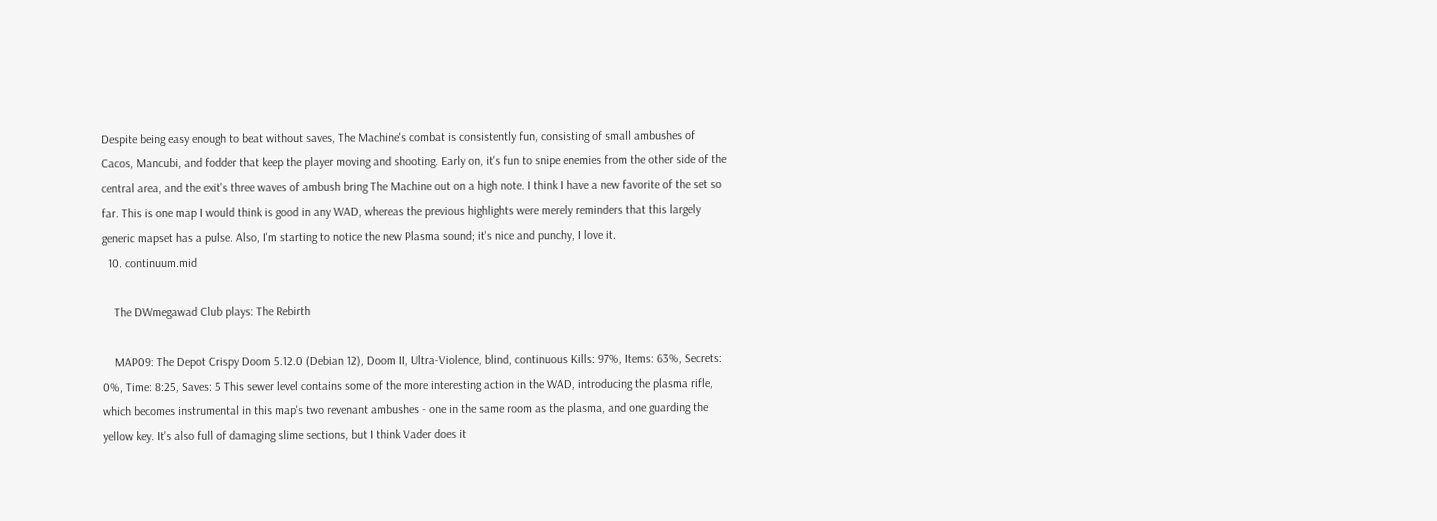Despite being easy enough to beat without saves, The Machine's combat is consistently fun, consisting of small ambushes of Cacos, Mancubi, and fodder that keep the player moving and shooting. Early on, it's fun to snipe enemies from the other side of the central area, and the exit's three waves of ambush bring The Machine out on a high note. I think I have a new favorite of the set so far. This is one map I would think is good in any WAD, whereas the previous highlights were merely reminders that this largely generic mapset has a pulse. Also, I'm starting to notice the new Plasma sound; it's nice and punchy, I love it.
  10. continuum.mid

    The DWmegawad Club plays: The Rebirth

    MAP09: The Depot Crispy Doom 5.12.0 (Debian 12), Doom II, Ultra-Violence, blind, continuous Kills: 97%, Items: 63%, Secrets: 0%, Time: 8:25, Saves: 5 This sewer level contains some of the more interesting action in the WAD, introducing the plasma rifle, which becomes instrumental in this map's two revenant ambushes - one in the same room as the plasma, and one guarding the yellow key. It's also full of damaging slime sections, but I think Vader does it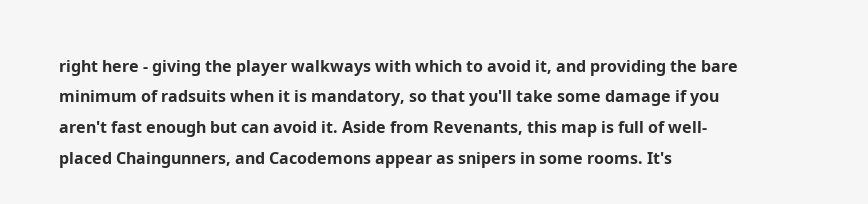right here - giving the player walkways with which to avoid it, and providing the bare minimum of radsuits when it is mandatory, so that you'll take some damage if you aren't fast enough but can avoid it. Aside from Revenants, this map is full of well-placed Chaingunners, and Cacodemons appear as snipers in some rooms. It's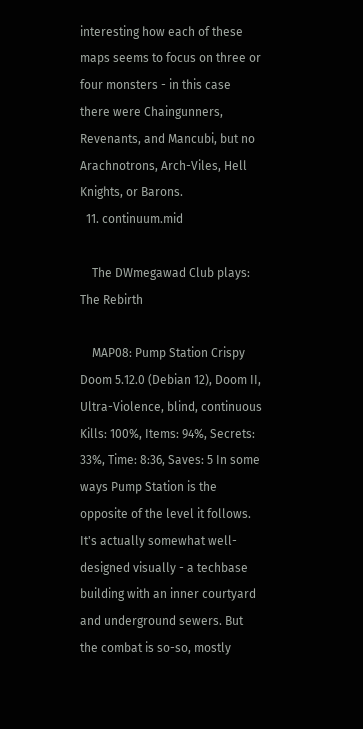interesting how each of these maps seems to focus on three or four monsters - in this case there were Chaingunners, Revenants, and Mancubi, but no Arachnotrons, Arch-Viles, Hell Knights, or Barons.
  11. continuum.mid

    The DWmegawad Club plays: The Rebirth

    MAP08: Pump Station Crispy Doom 5.12.0 (Debian 12), Doom II, Ultra-Violence, blind, continuous Kills: 100%, Items: 94%, Secrets: 33%, Time: 8:36, Saves: 5 In some ways Pump Station is the opposite of the level it follows. It's actually somewhat well-designed visually - a techbase building with an inner courtyard and underground sewers. But the combat is so-so, mostly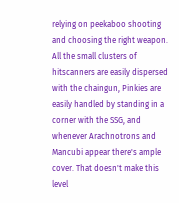relying on peekaboo shooting and choosing the right weapon. All the small clusters of hitscanners are easily dispersed with the chaingun, Pinkies are easily handled by standing in a corner with the SSG, and whenever Arachnotrons and Mancubi appear there's ample cover. That doesn't make this level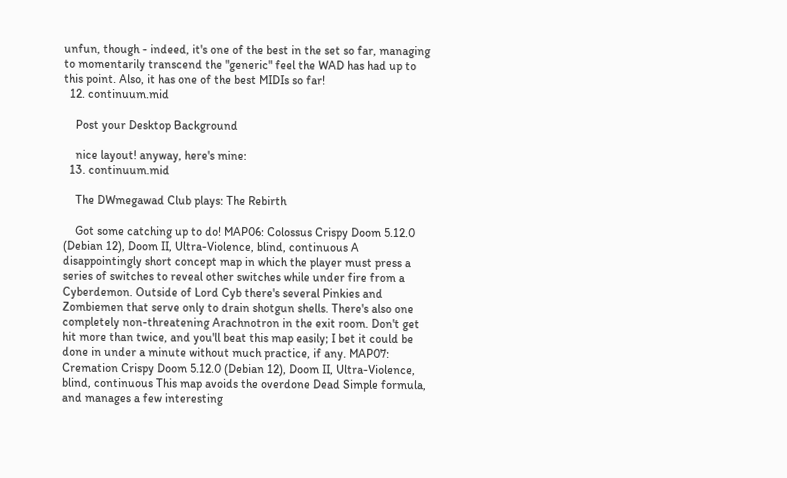unfun, though - indeed, it's one of the best in the set so far, managing to momentarily transcend the "generic" feel the WAD has had up to this point. Also, it has one of the best MIDIs so far!
  12. continuum.mid

    Post your Desktop Background

    nice layout! anyway, here's mine:
  13. continuum.mid

    The DWmegawad Club plays: The Rebirth

    Got some catching up to do! MAP06: Colossus Crispy Doom 5.12.0 (Debian 12), Doom II, Ultra-Violence, blind, continuous A disappointingly short concept map in which the player must press a series of switches to reveal other switches while under fire from a Cyberdemon. Outside of Lord Cyb there's several Pinkies and Zombiemen that serve only to drain shotgun shells. There's also one completely non-threatening Arachnotron in the exit room. Don't get hit more than twice, and you'll beat this map easily; I bet it could be done in under a minute without much practice, if any. MAP07: Cremation Crispy Doom 5.12.0 (Debian 12), Doom II, Ultra-Violence, blind, continuous This map avoids the overdone Dead Simple formula, and manages a few interesting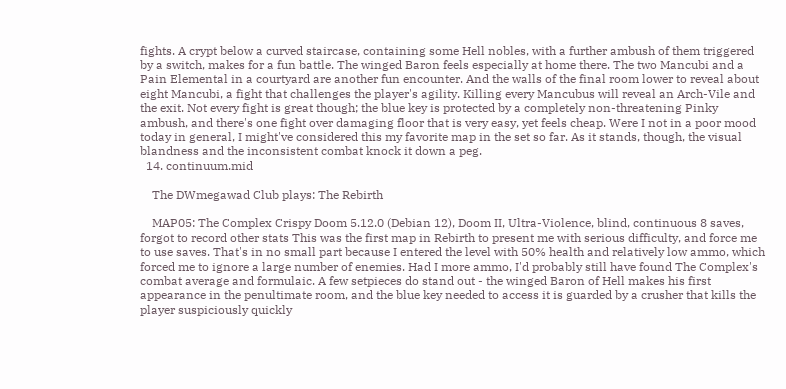fights. A crypt below a curved staircase, containing some Hell nobles, with a further ambush of them triggered by a switch, makes for a fun battle. The winged Baron feels especially at home there. The two Mancubi and a Pain Elemental in a courtyard are another fun encounter. And the walls of the final room lower to reveal about eight Mancubi, a fight that challenges the player's agility. Killing every Mancubus will reveal an Arch-Vile and the exit. Not every fight is great though; the blue key is protected by a completely non-threatening Pinky ambush, and there's one fight over damaging floor that is very easy, yet feels cheap. Were I not in a poor mood today in general, I might've considered this my favorite map in the set so far. As it stands, though, the visual blandness and the inconsistent combat knock it down a peg.
  14. continuum.mid

    The DWmegawad Club plays: The Rebirth

    MAP05: The Complex Crispy Doom 5.12.0 (Debian 12), Doom II, Ultra-Violence, blind, continuous 8 saves, forgot to record other stats This was the first map in Rebirth to present me with serious difficulty, and force me to use saves. That's in no small part because I entered the level with 50% health and relatively low ammo, which forced me to ignore a large number of enemies. Had I more ammo, I'd probably still have found The Complex's combat average and formulaic. A few setpieces do stand out - the winged Baron of Hell makes his first appearance in the penultimate room, and the blue key needed to access it is guarded by a crusher that kills the player suspiciously quickly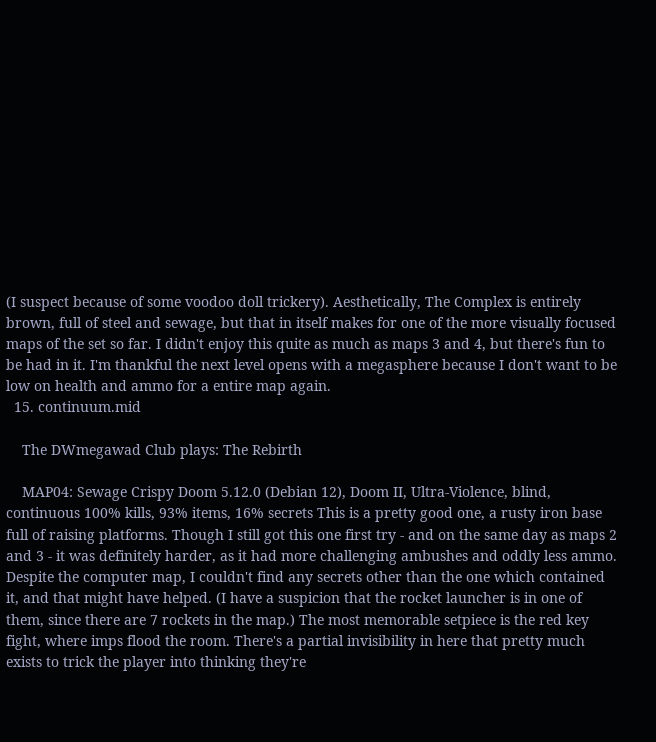(I suspect because of some voodoo doll trickery). Aesthetically, The Complex is entirely brown, full of steel and sewage, but that in itself makes for one of the more visually focused maps of the set so far. I didn't enjoy this quite as much as maps 3 and 4, but there's fun to be had in it. I'm thankful the next level opens with a megasphere because I don't want to be low on health and ammo for a entire map again.
  15. continuum.mid

    The DWmegawad Club plays: The Rebirth

    MAP04: Sewage Crispy Doom 5.12.0 (Debian 12), Doom II, Ultra-Violence, blind, continuous 100% kills, 93% items, 16% secrets This is a pretty good one, a rusty iron base full of raising platforms. Though I still got this one first try - and on the same day as maps 2 and 3 - it was definitely harder, as it had more challenging ambushes and oddly less ammo. Despite the computer map, I couldn't find any secrets other than the one which contained it, and that might have helped. (I have a suspicion that the rocket launcher is in one of them, since there are 7 rockets in the map.) The most memorable setpiece is the red key fight, where imps flood the room. There's a partial invisibility in here that pretty much exists to trick the player into thinking they're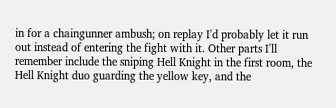in for a chaingunner ambush; on replay I'd probably let it run out instead of entering the fight with it. Other parts I'll remember include the sniping Hell Knight in the first room, the Hell Knight duo guarding the yellow key, and the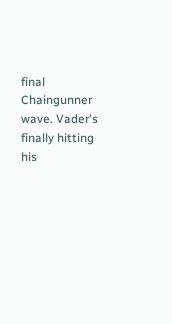final Chaingunner wave. Vader's finally hitting his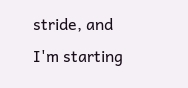stride, and I'm starting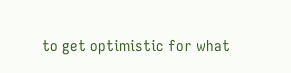to get optimistic for what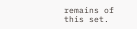remains of this set.